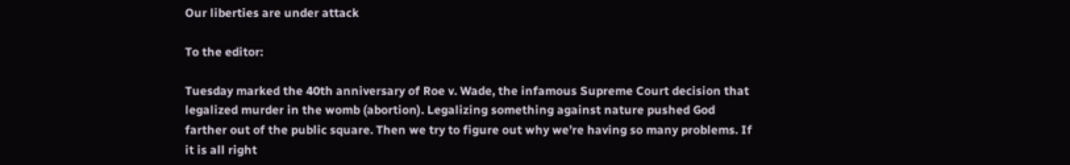Our liberties are under attack

To the editor:

Tuesday marked the 40th anniversary of Roe v. Wade, the infamous Supreme Court decision that legalized murder in the womb (abortion). Legalizing something against nature pushed God farther out of the public square. Then we try to figure out why we’re having so many problems. If it is all right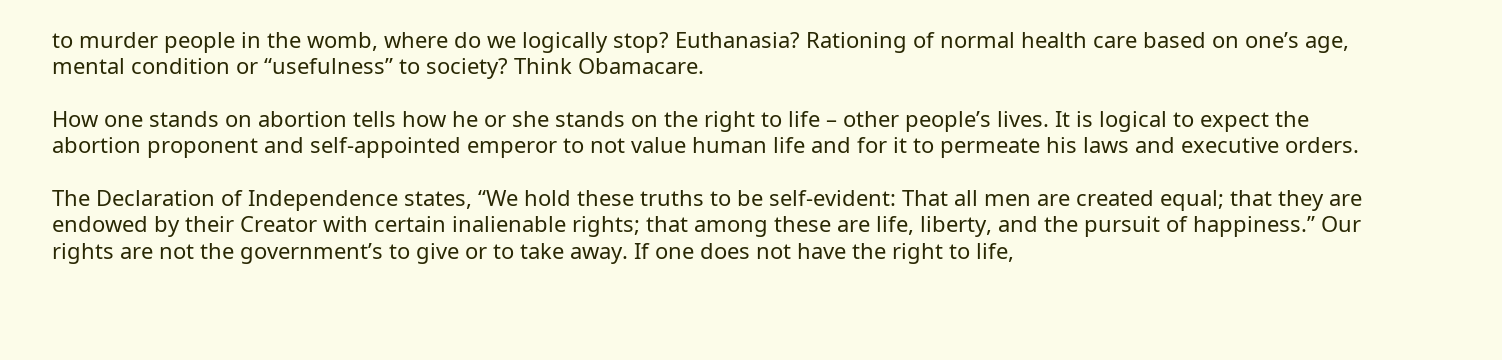to murder people in the womb, where do we logically stop? Euthanasia? Rationing of normal health care based on one’s age, mental condition or “usefulness” to society? Think Obamacare.

How one stands on abortion tells how he or she stands on the right to life – other people’s lives. It is logical to expect the abortion proponent and self-appointed emperor to not value human life and for it to permeate his laws and executive orders.

The Declaration of Independence states, “We hold these truths to be self-evident: That all men are created equal; that they are endowed by their Creator with certain inalienable rights; that among these are life, liberty, and the pursuit of happiness.” Our rights are not the government’s to give or to take away. If one does not have the right to life,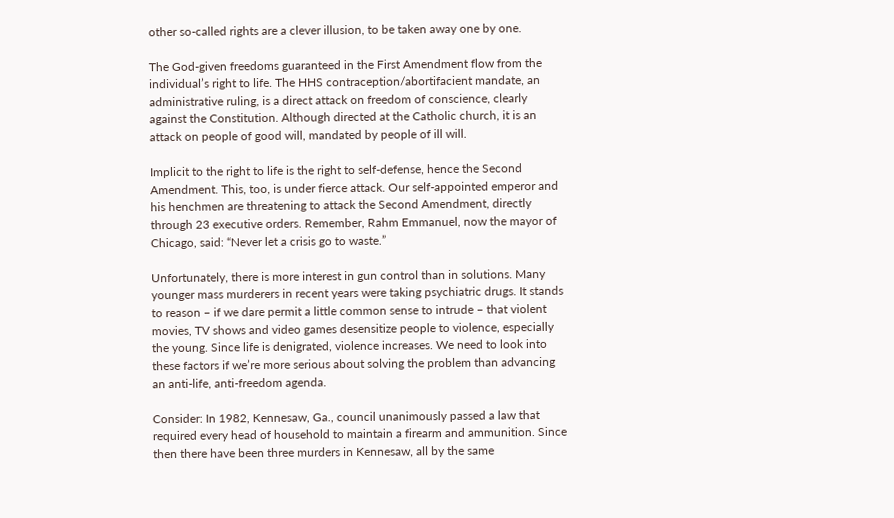other so-called rights are a clever illusion, to be taken away one by one.

The God-given freedoms guaranteed in the First Amendment flow from the individual’s right to life. The HHS contraception/abortifacient mandate, an administrative ruling, is a direct attack on freedom of conscience, clearly against the Constitution. Although directed at the Catholic church, it is an attack on people of good will, mandated by people of ill will.

Implicit to the right to life is the right to self-defense, hence the Second Amendment. This, too, is under fierce attack. Our self-appointed emperor and his henchmen are threatening to attack the Second Amendment, directly through 23 executive orders. Remember, Rahm Emmanuel, now the mayor of Chicago, said: “Never let a crisis go to waste.”

Unfortunately, there is more interest in gun control than in solutions. Many younger mass murderers in recent years were taking psychiatric drugs. It stands to reason – if we dare permit a little common sense to intrude – that violent movies, TV shows and video games desensitize people to violence, especially the young. Since life is denigrated, violence increases. We need to look into these factors if we’re more serious about solving the problem than advancing an anti-life, anti-freedom agenda.

Consider: In 1982, Kennesaw, Ga., council unanimously passed a law that required every head of household to maintain a firearm and ammunition. Since then there have been three murders in Kennesaw, all by the same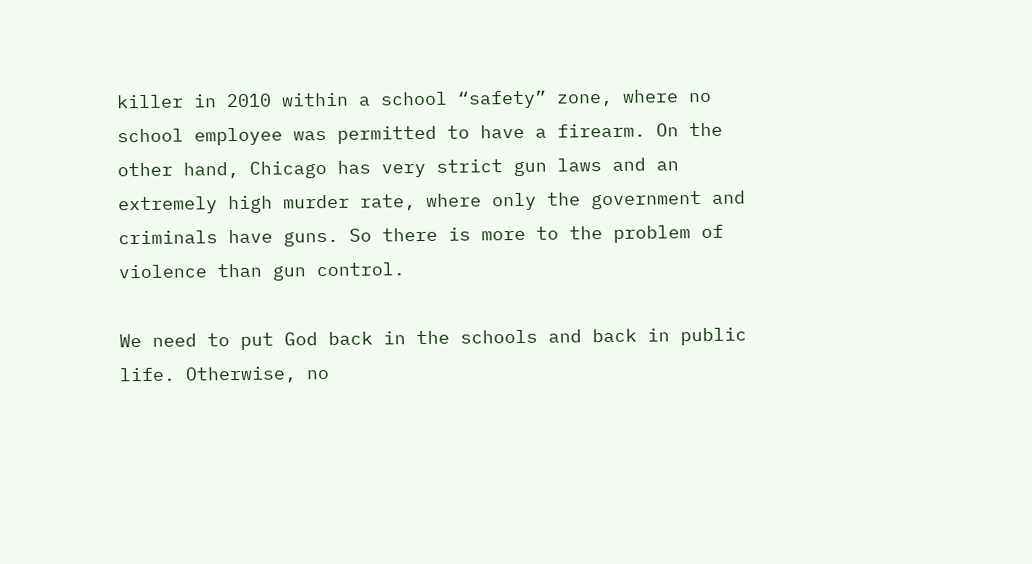killer in 2010 within a school “safety” zone, where no school employee was permitted to have a firearm. On the other hand, Chicago has very strict gun laws and an extremely high murder rate, where only the government and criminals have guns. So there is more to the problem of violence than gun control.

We need to put God back in the schools and back in public life. Otherwise, no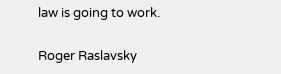law is going to work.

Roger Raslavsky